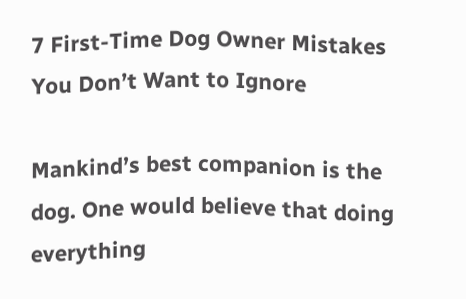7 First-Time Dog Owner Mistakes You Don’t Want to Ignore

Mankind’s best companion is the dog. One would believe that doing everything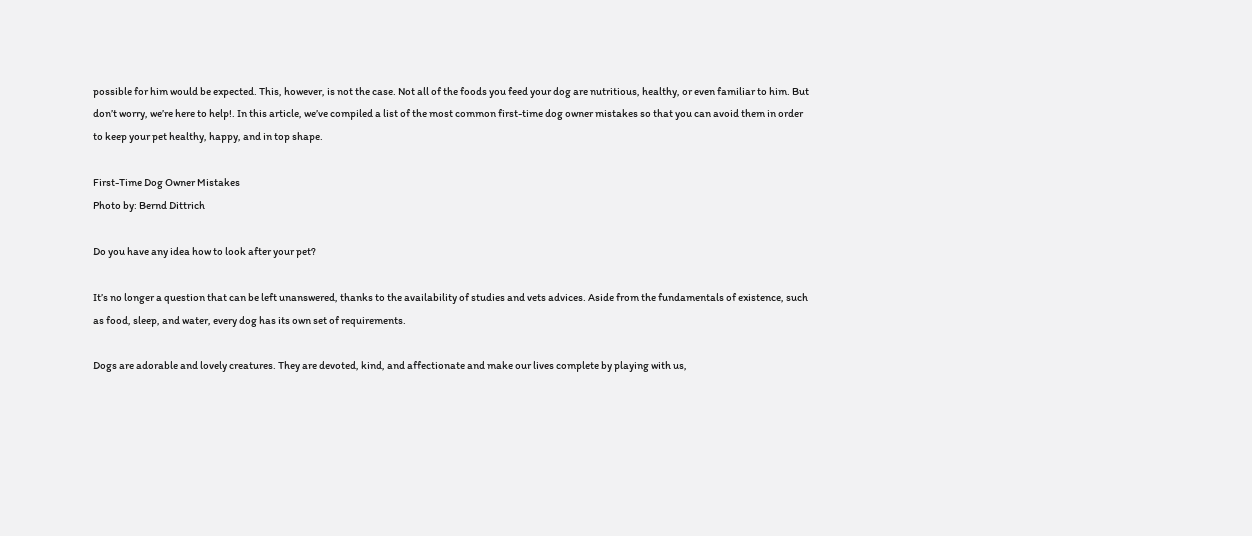possible for him would be expected. This, however, is not the case. Not all of the foods you feed your dog are nutritious, healthy, or even familiar to him. But don’t worry, we’re here to help!. In this article, we’ve compiled a list of the most common first-time dog owner mistakes so that you can avoid them in order to keep your pet healthy, happy, and in top shape.

First-Time Dog Owner Mistakes
Photo by: Bernd Dittrich

Do you have any idea how to look after your pet?

It’s no longer a question that can be left unanswered, thanks to the availability of studies and vets advices. Aside from the fundamentals of existence, such as food, sleep, and water, every dog has its own set of requirements.

Dogs are adorable and lovely creatures. They are devoted, kind, and affectionate and make our lives complete by playing with us,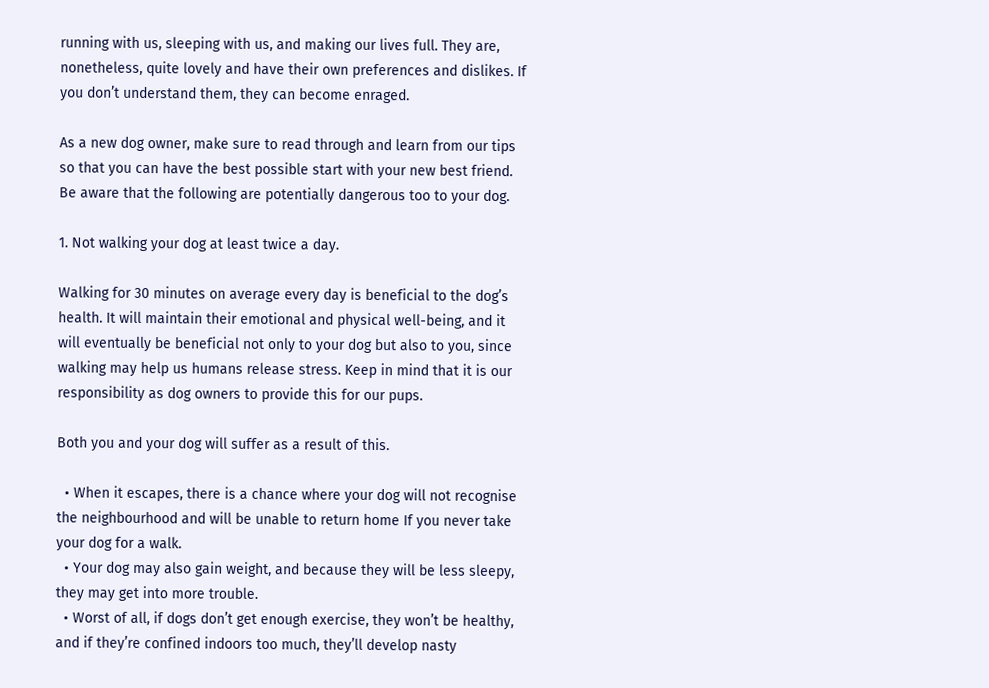running with us, sleeping with us, and making our lives full. They are, nonetheless, quite lovely and have their own preferences and dislikes. If you don’t understand them, they can become enraged.

As a new dog owner, make sure to read through and learn from our tips so that you can have the best possible start with your new best friend. Be aware that the following are potentially dangerous too to your dog.

1. Not walking your dog at least twice a day.

Walking for 30 minutes on average every day is beneficial to the dog’s health. It will maintain their emotional and physical well-being, and it will eventually be beneficial not only to your dog but also to you, since walking may help us humans release stress. Keep in mind that it is our responsibility as dog owners to provide this for our pups.

Both you and your dog will suffer as a result of this.

  • When it escapes, there is a chance where your dog will not recognise the neighbourhood and will be unable to return home If you never take your dog for a walk.
  • Your dog may also gain weight, and because they will be less sleepy, they may get into more trouble.
  • Worst of all, if dogs don’t get enough exercise, they won’t be healthy, and if they’re confined indoors too much, they’ll develop nasty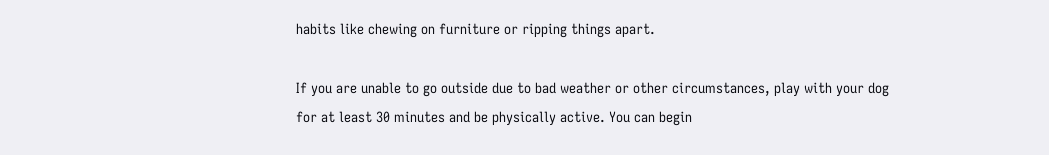habits like chewing on furniture or ripping things apart.

If you are unable to go outside due to bad weather or other circumstances, play with your dog for at least 30 minutes and be physically active. You can begin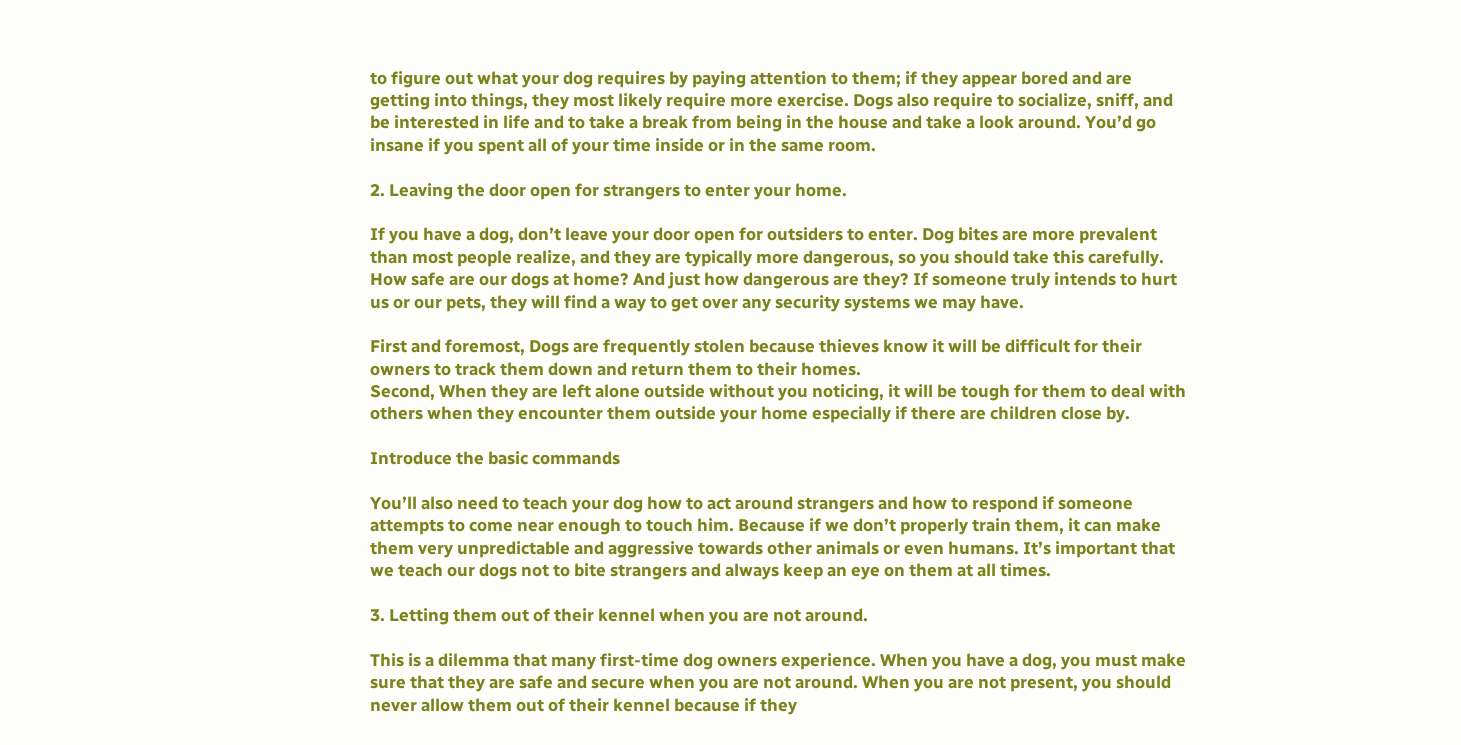to figure out what your dog requires by paying attention to them; if they appear bored and are getting into things, they most likely require more exercise. Dogs also require to socialize, sniff, and be interested in life and to take a break from being in the house and take a look around. You’d go insane if you spent all of your time inside or in the same room.

2. Leaving the door open for strangers to enter your home.

If you have a dog, don’t leave your door open for outsiders to enter. Dog bites are more prevalent than most people realize, and they are typically more dangerous, so you should take this carefully. How safe are our dogs at home? And just how dangerous are they? If someone truly intends to hurt us or our pets, they will find a way to get over any security systems we may have.

First and foremost, Dogs are frequently stolen because thieves know it will be difficult for their owners to track them down and return them to their homes.
Second, When they are left alone outside without you noticing, it will be tough for them to deal with others when they encounter them outside your home especially if there are children close by.

Introduce the basic commands

You’ll also need to teach your dog how to act around strangers and how to respond if someone attempts to come near enough to touch him. Because if we don’t properly train them, it can make them very unpredictable and aggressive towards other animals or even humans. It’s important that we teach our dogs not to bite strangers and always keep an eye on them at all times.

3. Letting them out of their kennel when you are not around.

This is a dilemma that many first-time dog owners experience. When you have a dog, you must make sure that they are safe and secure when you are not around. When you are not present, you should never allow them out of their kennel because if they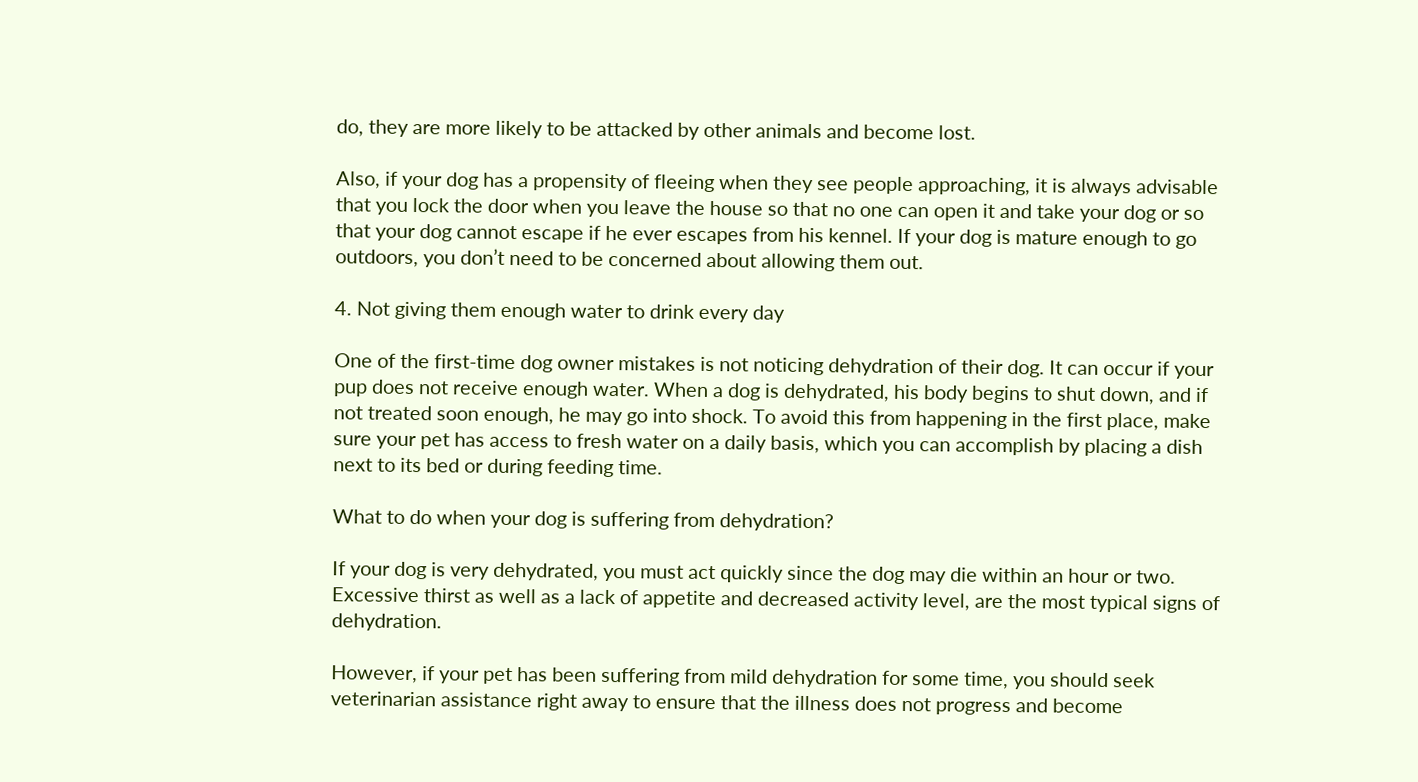do, they are more likely to be attacked by other animals and become lost.

Also, if your dog has a propensity of fleeing when they see people approaching, it is always advisable that you lock the door when you leave the house so that no one can open it and take your dog or so that your dog cannot escape if he ever escapes from his kennel. If your dog is mature enough to go outdoors, you don’t need to be concerned about allowing them out.

4. Not giving them enough water to drink every day

One of the first-time dog owner mistakes is not noticing dehydration of their dog. It can occur if your pup does not receive enough water. When a dog is dehydrated, his body begins to shut down, and if not treated soon enough, he may go into shock. To avoid this from happening in the first place, make sure your pet has access to fresh water on a daily basis, which you can accomplish by placing a dish next to its bed or during feeding time.

What to do when your dog is suffering from dehydration?

If your dog is very dehydrated, you must act quickly since the dog may die within an hour or two. Excessive thirst as well as a lack of appetite and decreased activity level, are the most typical signs of dehydration.

However, if your pet has been suffering from mild dehydration for some time, you should seek veterinarian assistance right away to ensure that the illness does not progress and become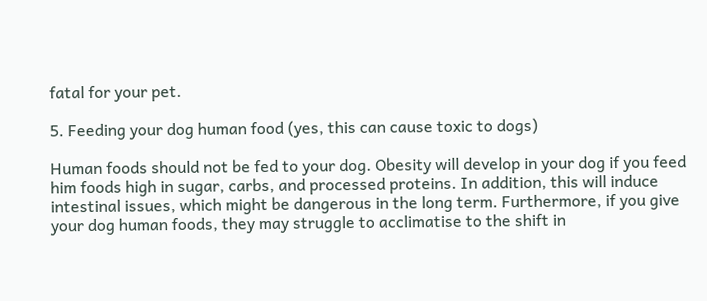fatal for your pet.

5. Feeding your dog human food (yes, this can cause toxic to dogs)

Human foods should not be fed to your dog. Obesity will develop in your dog if you feed him foods high in sugar, carbs, and processed proteins. In addition, this will induce intestinal issues, which might be dangerous in the long term. Furthermore, if you give your dog human foods, they may struggle to acclimatise to the shift in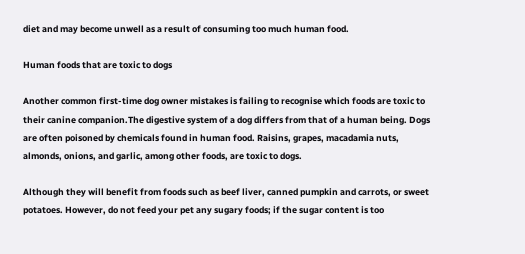diet and may become unwell as a result of consuming too much human food.

Human foods that are toxic to dogs

Another common first-time dog owner mistakes is failing to recognise which foods are toxic to their canine companion.The digestive system of a dog differs from that of a human being. Dogs are often poisoned by chemicals found in human food. Raisins, grapes, macadamia nuts, almonds, onions, and garlic, among other foods, are toxic to dogs.

Although they will benefit from foods such as beef liver, canned pumpkin and carrots, or sweet potatoes. However, do not feed your pet any sugary foods; if the sugar content is too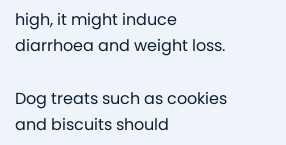high, it might induce diarrhoea and weight loss.

Dog treats such as cookies and biscuits should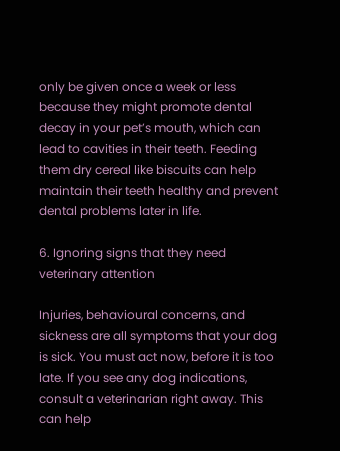only be given once a week or less because they might promote dental decay in your pet’s mouth, which can lead to cavities in their teeth. Feeding them dry cereal like biscuits can help maintain their teeth healthy and prevent dental problems later in life.

6. Ignoring signs that they need veterinary attention

Injuries, behavioural concerns, and sickness are all symptoms that your dog is sick. You must act now, before it is too late. If you see any dog indications, consult a veterinarian right away. This can help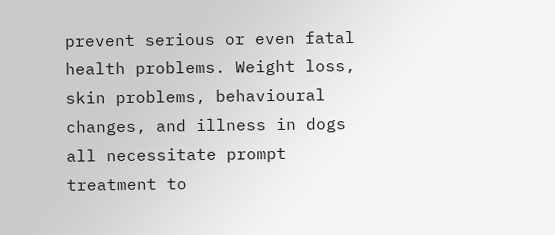prevent serious or even fatal health problems. Weight loss, skin problems, behavioural changes, and illness in dogs all necessitate prompt treatment to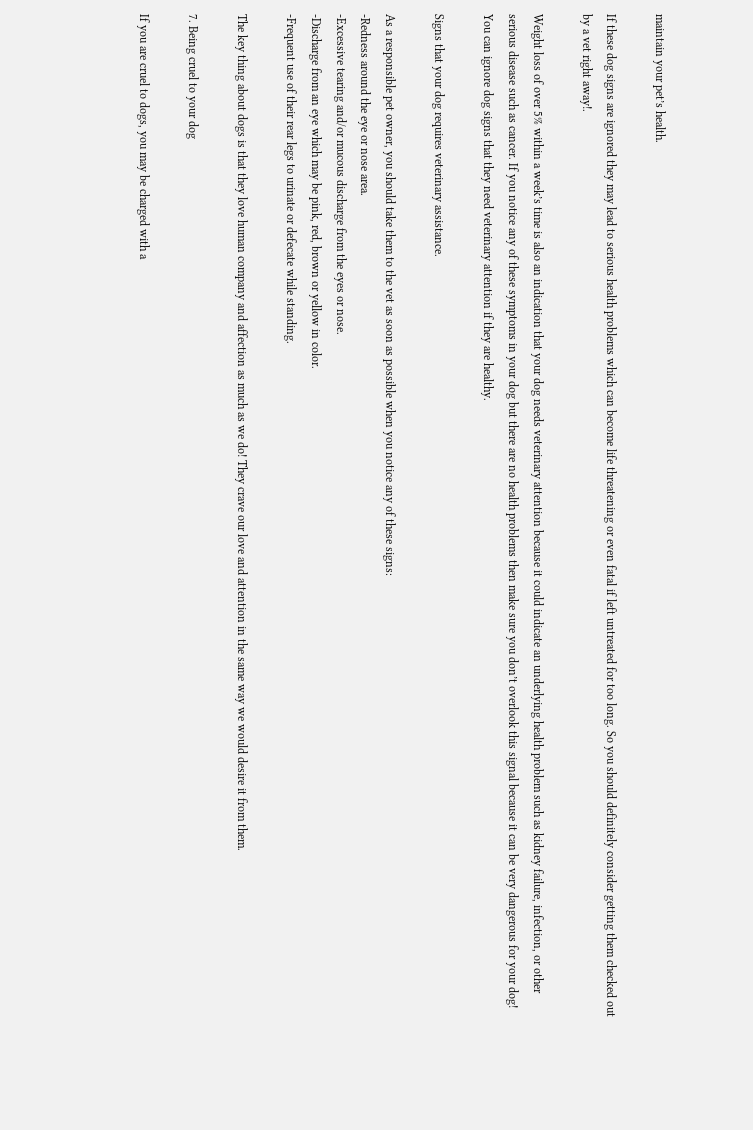maintain your pet’s health.

If these dog signs are ignored they may lead to serious health problems which can become life threatening or even fatal if left untreated for too long. So you should definitely consider getting them checked out by a vet right away!.

Weight loss of over 5% within a week’s time is also an indication that your dog needs veterinary attention because it could indicate an underlying health problem such as kidney failure, infection, or other serious disease such as cancer. If you notice any of these symptoms in your dog but there are no health problems then make sure you don’t overlook this signal because it can be very dangerous for your dog! You can ignore dog signs that they need veterinary attention if they are healthy.

Signs that your dog requires veterinary assistance.

As a responsible pet owner, you should take them to the vet as soon as possible when you notice any of these signs:
-Redness around the eye or nose area.
-Excessive tearing and/or mucous discharge from the eyes or nose.
-Discharge from an eye which may be pink, red, brown or yellow in color.
-Frequent use of their rear legs to urinate or defecate while standing.

The key thing about dogs is that they love human company and affection as much as we do! They crave our love and attention in the same way we would desire it from them.

7. Being cruel to your dog

If you are cruel to dogs, you may be charged with a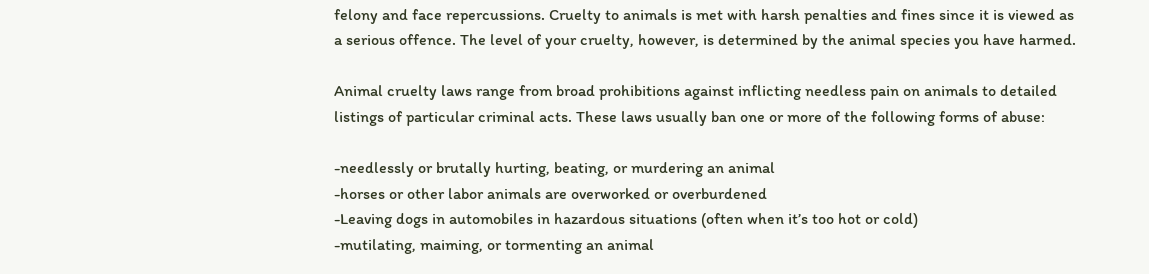felony and face repercussions. Cruelty to animals is met with harsh penalties and fines since it is viewed as a serious offence. The level of your cruelty, however, is determined by the animal species you have harmed.

Animal cruelty laws range from broad prohibitions against inflicting needless pain on animals to detailed listings of particular criminal acts. These laws usually ban one or more of the following forms of abuse:

-needlessly or brutally hurting, beating, or murdering an animal
-horses or other labor animals are overworked or overburdened
-Leaving dogs in automobiles in hazardous situations (often when it’s too hot or cold)
-mutilating, maiming, or tormenting an animal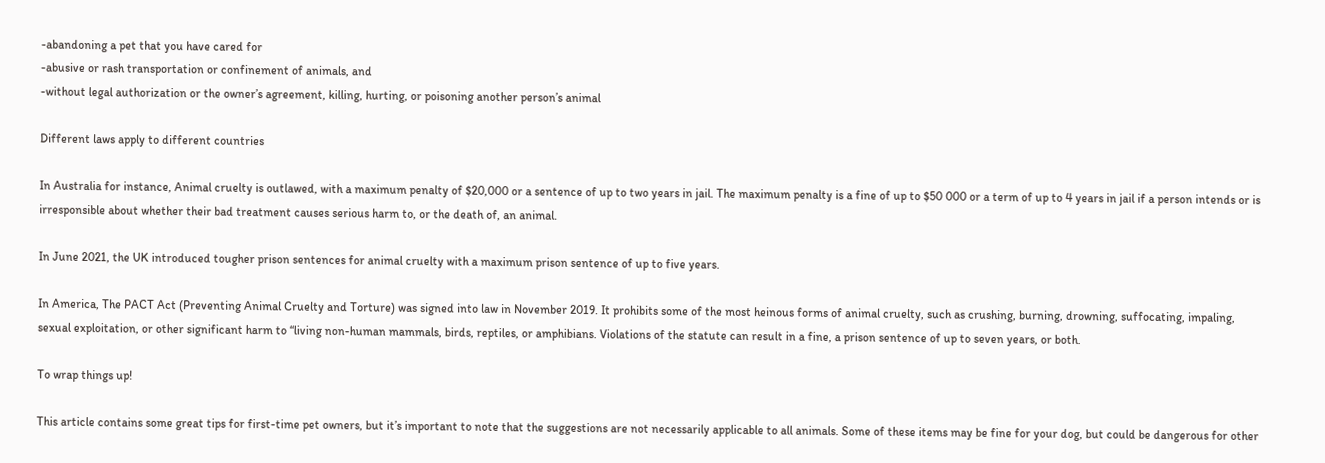-abandoning a pet that you have cared for
-abusive or rash transportation or confinement of animals, and
-without legal authorization or the owner’s agreement, killing, hurting, or poisoning another person’s animal

Different laws apply to different countries

In Australia for instance, Animal cruelty is outlawed, with a maximum penalty of $20,000 or a sentence of up to two years in jail. The maximum penalty is a fine of up to $50 000 or a term of up to 4 years in jail if a person intends or is irresponsible about whether their bad treatment causes serious harm to, or the death of, an animal.

In June 2021, the UK introduced tougher prison sentences for animal cruelty with a maximum prison sentence of up to five years.

In America, The PACT Act (Preventing Animal Cruelty and Torture) was signed into law in November 2019. It prohibits some of the most heinous forms of animal cruelty, such as crushing, burning, drowning, suffocating, impaling, sexual exploitation, or other significant harm to “living non-human mammals, birds, reptiles, or amphibians. Violations of the statute can result in a fine, a prison sentence of up to seven years, or both.

To wrap things up!

This article contains some great tips for first-time pet owners, but it’s important to note that the suggestions are not necessarily applicable to all animals. Some of these items may be fine for your dog, but could be dangerous for other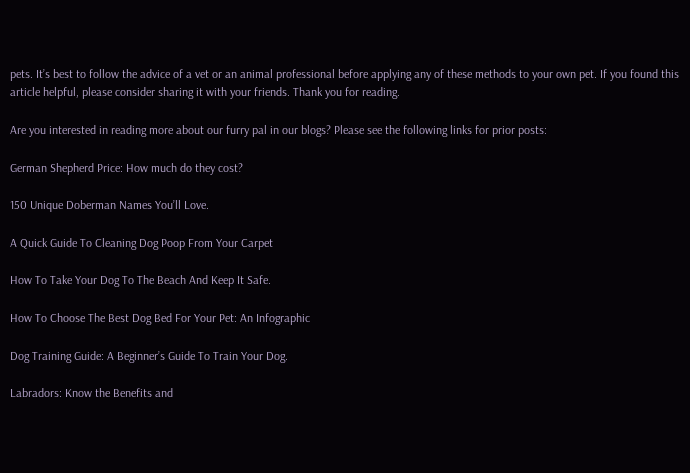pets. It’s best to follow the advice of a vet or an animal professional before applying any of these methods to your own pet. If you found this article helpful, please consider sharing it with your friends. Thank you for reading.

Are you interested in reading more about our furry pal in our blogs? Please see the following links for prior posts:

German Shepherd Price: How much do they cost?

150 Unique Doberman Names You’ll Love.

A Quick Guide To Cleaning Dog Poop From Your Carpet

How To Take Your Dog To The Beach And Keep It Safe.

How To Choose The Best Dog Bed For Your Pet: An Infographic

Dog Training Guide: A Beginner’s Guide To Train Your Dog.

Labradors: Know the Benefits and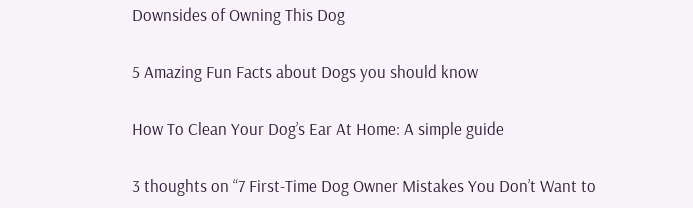Downsides of Owning This Dog

5 Amazing Fun Facts about Dogs you should know

How To Clean Your Dog’s Ear At Home: A simple guide

3 thoughts on “7 First-Time Dog Owner Mistakes You Don’t Want to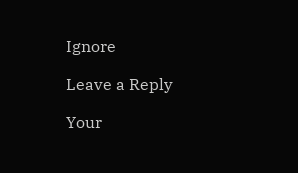Ignore

Leave a Reply

Your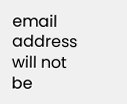email address will not be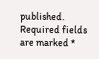published. Required fields are marked *